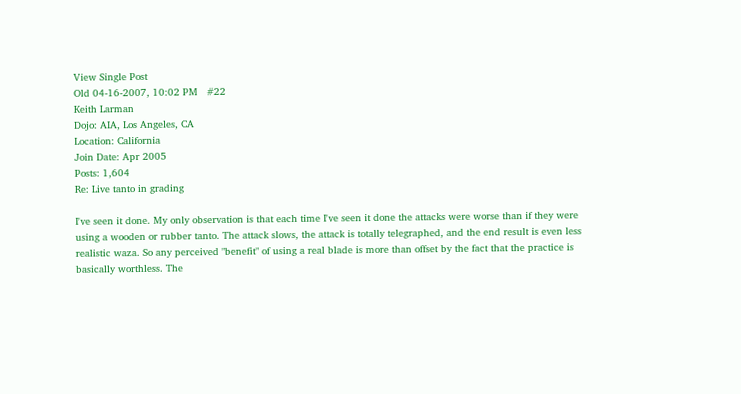View Single Post
Old 04-16-2007, 10:02 PM   #22
Keith Larman
Dojo: AIA, Los Angeles, CA
Location: California
Join Date: Apr 2005
Posts: 1,604
Re: Live tanto in grading

I've seen it done. My only observation is that each time I've seen it done the attacks were worse than if they were using a wooden or rubber tanto. The attack slows, the attack is totally telegraphed, and the end result is even less realistic waza. So any perceived "benefit" of using a real blade is more than offset by the fact that the practice is basically worthless. The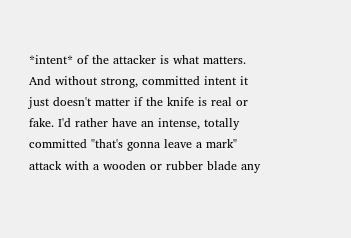*intent* of the attacker is what matters. And without strong, committed intent it just doesn't matter if the knife is real or fake. I'd rather have an intense, totally committed "that's gonna leave a mark" attack with a wooden or rubber blade any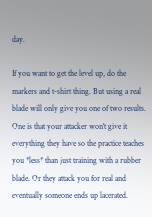day.

If you want to get the level up, do the markers and t-shirt thing. But using a real blade will only give you one of two results. One is that your attacker won't give it everything they have so the practice teaches you *less* than just training with a rubber blade. Or they attack you for real and eventually someone ends up lacerated.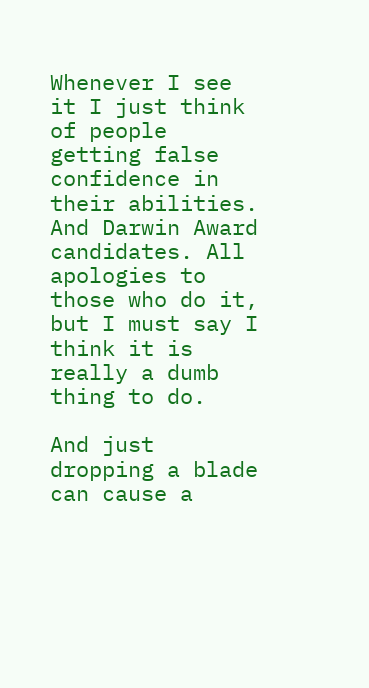Whenever I see it I just think of people getting false confidence in their abilities. And Darwin Award candidates. All apologies to those who do it, but I must say I think it is really a dumb thing to do.

And just dropping a blade can cause a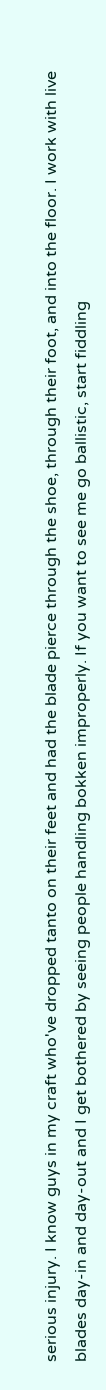serious injury. I know guys in my craft who've dropped tanto on their feet and had the blade pierce through the shoe, through their foot, and into the floor. I work with live blades day-in and day-out and I get bothered by seeing people handling bokken improperly. If you want to see me go ballistic, start fiddling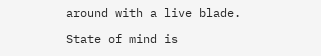around with a live blade.

State of mind is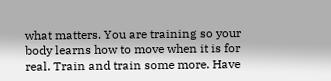what matters. You are training so your body learns how to move when it is for real. Train and train some more. Have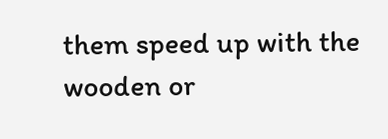them speed up with the wooden or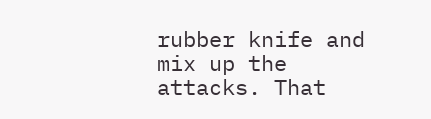rubber knife and mix up the attacks. That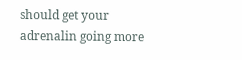should get your adrenalin going more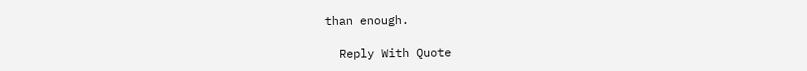than enough.

  Reply With Quote